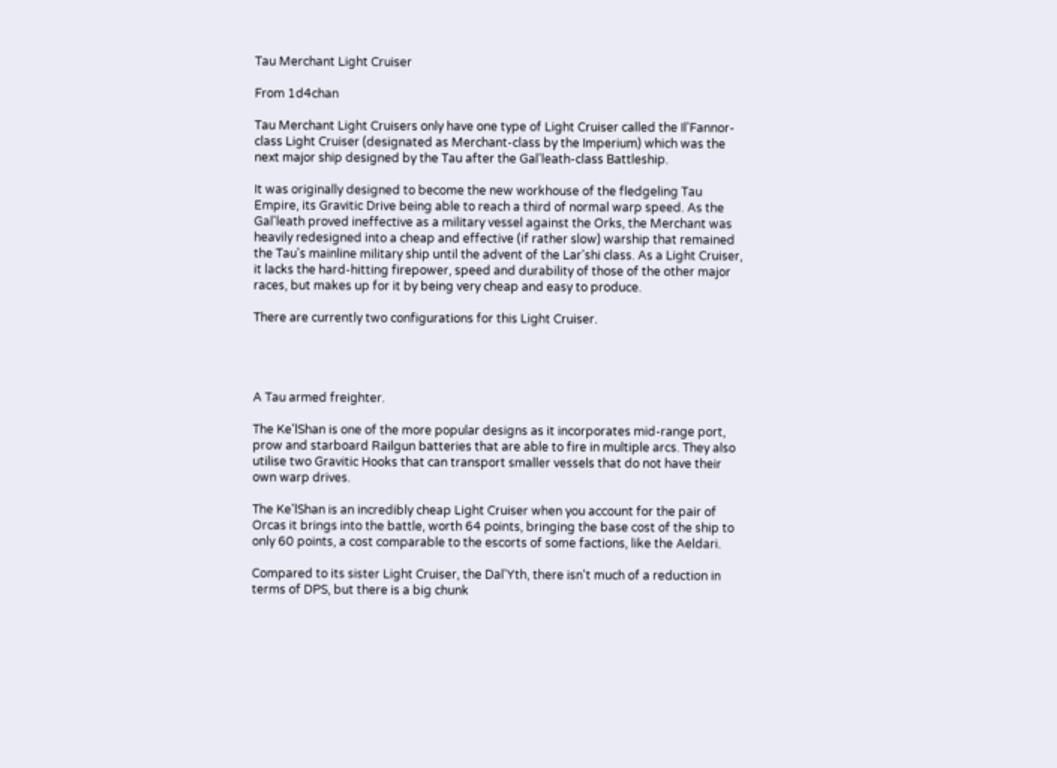Tau Merchant Light Cruiser

From 1d4chan

Tau Merchant Light Cruisers only have one type of Light Cruiser called the Il'Fannor-class Light Cruiser (designated as Merchant-class by the Imperium) which was the next major ship designed by the Tau after the Gal'leath-class Battleship.

It was originally designed to become the new workhouse of the fledgeling Tau Empire, its Gravitic Drive being able to reach a third of normal warp speed. As the Gal'leath proved ineffective as a military vessel against the Orks, the Merchant was heavily redesigned into a cheap and effective (if rather slow) warship that remained the Tau's mainline military ship until the advent of the Lar'shi class. As a Light Cruiser, it lacks the hard-hitting firepower, speed and durability of those of the other major races, but makes up for it by being very cheap and easy to produce.

There are currently two configurations for this Light Cruiser.




A Tau armed freighter.

The Ke'lShan is one of the more popular designs as it incorporates mid-range port, prow and starboard Railgun batteries that are able to fire in multiple arcs. They also utilise two Gravitic Hooks that can transport smaller vessels that do not have their own warp drives.

The Ke'lShan is an incredibly cheap Light Cruiser when you account for the pair of Orcas it brings into the battle, worth 64 points, bringing the base cost of the ship to only 60 points, a cost comparable to the escorts of some factions, like the Aeldari.

Compared to its sister Light Cruiser, the Dal'Yth, there isn't much of a reduction in terms of DPS, but there is a big chunk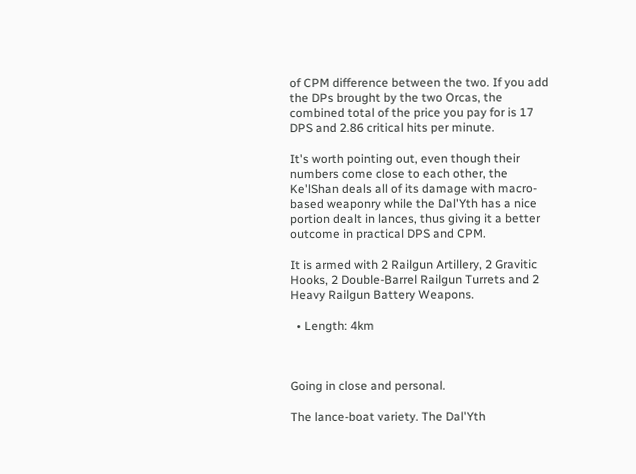of CPM difference between the two. If you add the DPs brought by the two Orcas, the combined total of the price you pay for is 17 DPS and 2.86 critical hits per minute.

It's worth pointing out, even though their numbers come close to each other, the Ke'lShan deals all of its damage with macro-based weaponry while the Dal'Yth has a nice portion dealt in lances, thus giving it a better outcome in practical DPS and CPM.

It is armed with 2 Railgun Artillery, 2 Gravitic Hooks, 2 Double-Barrel Railgun Turrets and 2 Heavy Railgun Battery Weapons.

  • Length: 4km



Going in close and personal.

The lance-boat variety. The Dal'Yth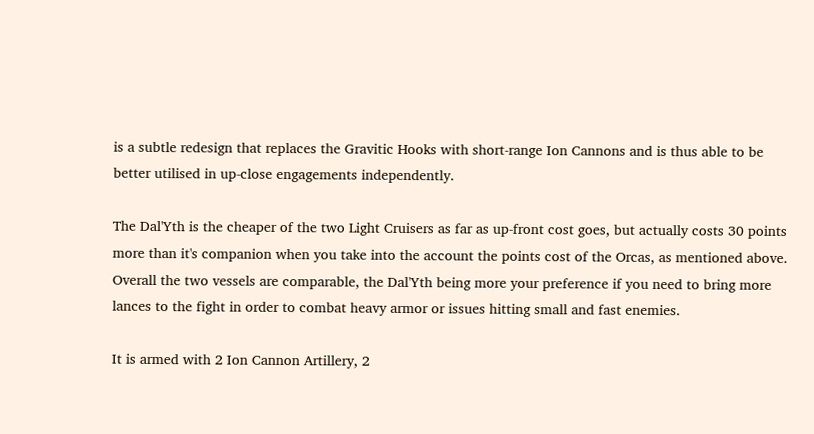is a subtle redesign that replaces the Gravitic Hooks with short-range Ion Cannons and is thus able to be better utilised in up-close engagements independently.

The Dal'Yth is the cheaper of the two Light Cruisers as far as up-front cost goes, but actually costs 30 points more than it's companion when you take into the account the points cost of the Orcas, as mentioned above. Overall the two vessels are comparable, the Dal'Yth being more your preference if you need to bring more lances to the fight in order to combat heavy armor or issues hitting small and fast enemies.

It is armed with 2 Ion Cannon Artillery, 2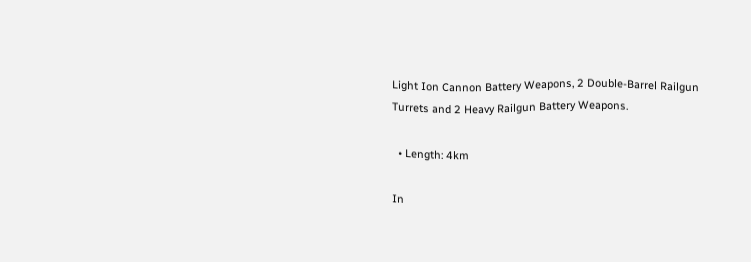Light Ion Cannon Battery Weapons, 2 Double-Barrel Railgun Turrets and 2 Heavy Railgun Battery Weapons.

  • Length: 4km

In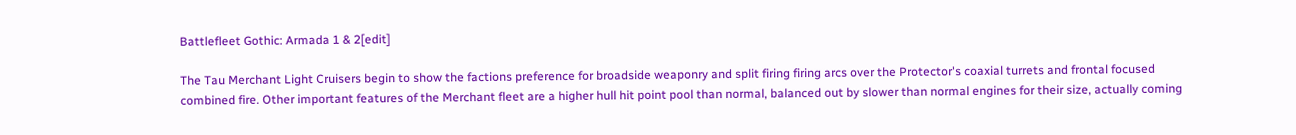Battlefleet Gothic: Armada 1 & 2[edit]

The Tau Merchant Light Cruisers begin to show the factions preference for broadside weaponry and split firing firing arcs over the Protector's coaxial turrets and frontal focused combined fire. Other important features of the Merchant fleet are a higher hull hit point pool than normal, balanced out by slower than normal engines for their size, actually coming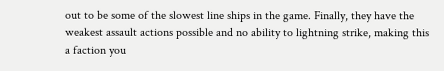out to be some of the slowest line ships in the game. Finally, they have the weakest assault actions possible and no ability to lightning strike, making this a faction you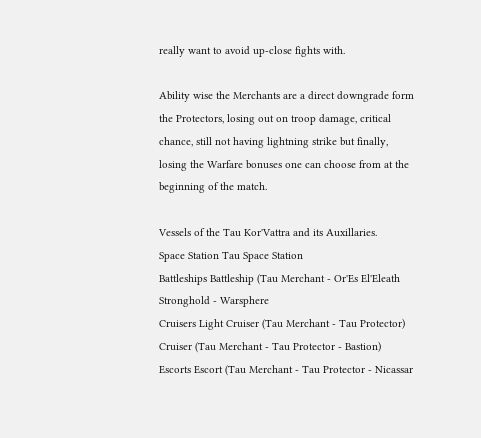really want to avoid up-close fights with.

Ability wise the Merchants are a direct downgrade form the Protectors, losing out on troop damage, critical chance, still not having lightning strike but finally, losing the Warfare bonuses one can choose from at the beginning of the match.

Vessels of the Tau Kor'Vattra and its Auxillaries.
Space Station Tau Space Station
Battleships Battleship (Tau Merchant - Or'Es El'Eleath
Stronghold - Warsphere
Cruisers Light Cruiser (Tau Merchant - Tau Protector)
Cruiser (Tau Merchant - Tau Protector - Bastion)
Escorts Escort (Tau Merchant - Tau Protector - Nicassar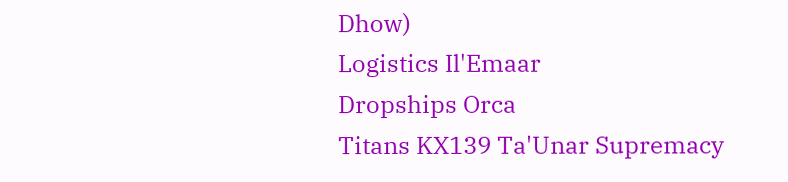Dhow)
Logistics Il'Emaar
Dropships Orca
Titans KX139 Ta'Unar Supremacy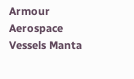Armour
Aerospace Vessels Manta